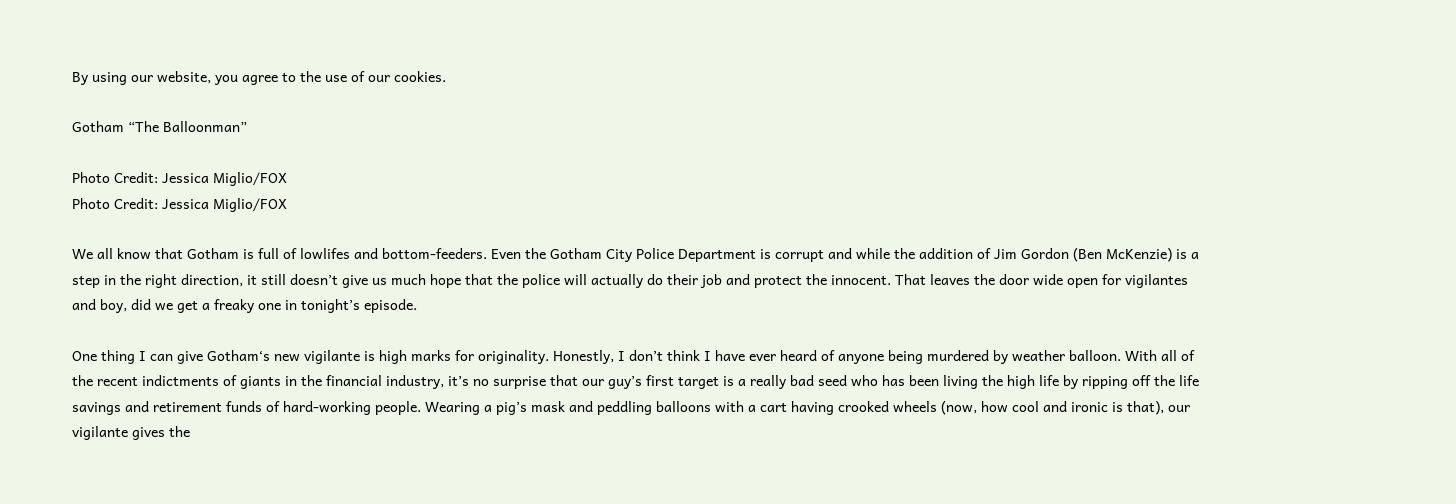By using our website, you agree to the use of our cookies.

Gotham “The Balloonman”

Photo Credit: Jessica Miglio/FOX
Photo Credit: Jessica Miglio/FOX

We all know that Gotham is full of lowlifes and bottom-feeders. Even the Gotham City Police Department is corrupt and while the addition of Jim Gordon (Ben McKenzie) is a step in the right direction, it still doesn’t give us much hope that the police will actually do their job and protect the innocent. That leaves the door wide open for vigilantes and boy, did we get a freaky one in tonight’s episode.

One thing I can give Gotham‘s new vigilante is high marks for originality. Honestly, I don’t think I have ever heard of anyone being murdered by weather balloon. With all of the recent indictments of giants in the financial industry, it’s no surprise that our guy’s first target is a really bad seed who has been living the high life by ripping off the life savings and retirement funds of hard-working people. Wearing a pig’s mask and peddling balloons with a cart having crooked wheels (now, how cool and ironic is that), our vigilante gives the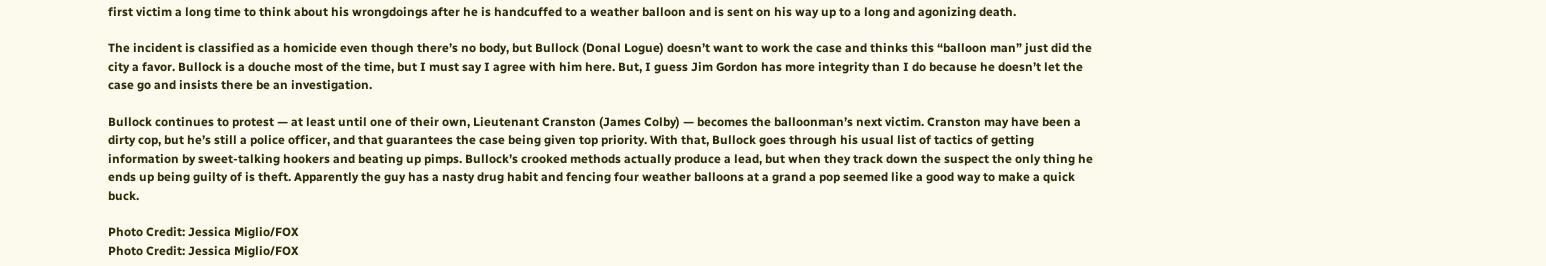first victim a long time to think about his wrongdoings after he is handcuffed to a weather balloon and is sent on his way up to a long and agonizing death.

The incident is classified as a homicide even though there’s no body, but Bullock (Donal Logue) doesn’t want to work the case and thinks this “balloon man” just did the city a favor. Bullock is a douche most of the time, but I must say I agree with him here. But, I guess Jim Gordon has more integrity than I do because he doesn’t let the case go and insists there be an investigation.

Bullock continues to protest — at least until one of their own, Lieutenant Cranston (James Colby) — becomes the balloonman’s next victim. Cranston may have been a dirty cop, but he’s still a police officer, and that guarantees the case being given top priority. With that, Bullock goes through his usual list of tactics of getting information by sweet-talking hookers and beating up pimps. Bullock’s crooked methods actually produce a lead, but when they track down the suspect the only thing he ends up being guilty of is theft. Apparently the guy has a nasty drug habit and fencing four weather balloons at a grand a pop seemed like a good way to make a quick buck.

Photo Credit: Jessica Miglio/FOX
Photo Credit: Jessica Miglio/FOX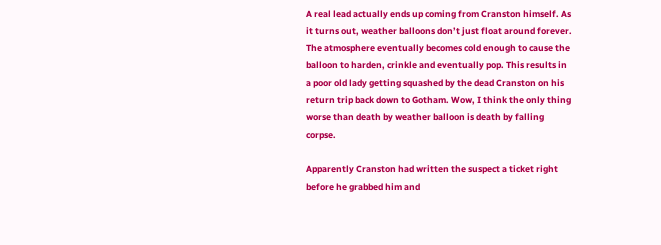A real lead actually ends up coming from Cranston himself. As it turns out, weather balloons don’t just float around forever. The atmosphere eventually becomes cold enough to cause the balloon to harden, crinkle and eventually pop. This results in a poor old lady getting squashed by the dead Cranston on his return trip back down to Gotham. Wow, I think the only thing worse than death by weather balloon is death by falling corpse.

Apparently Cranston had written the suspect a ticket right before he grabbed him and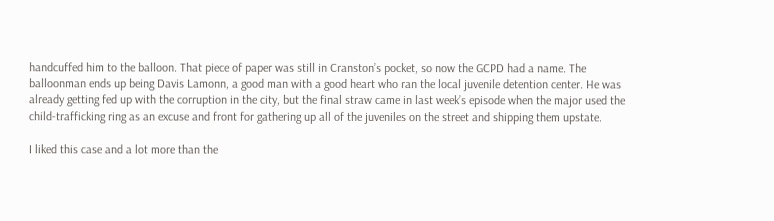handcuffed him to the balloon. That piece of paper was still in Cranston’s pocket, so now the GCPD had a name. The balloonman ends up being Davis Lamonn, a good man with a good heart who ran the local juvenile detention center. He was already getting fed up with the corruption in the city, but the final straw came in last week’s episode when the major used the child-trafficking ring as an excuse and front for gathering up all of the juveniles on the street and shipping them upstate.

I liked this case and a lot more than the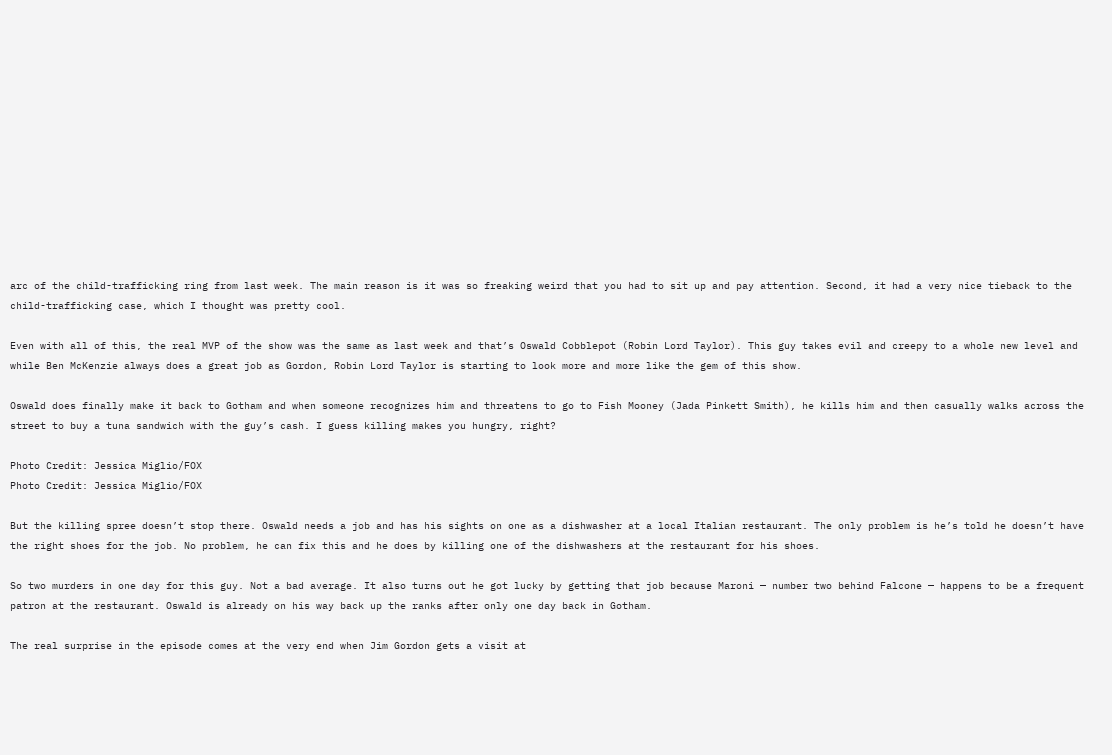arc of the child-trafficking ring from last week. The main reason is it was so freaking weird that you had to sit up and pay attention. Second, it had a very nice tieback to the child-trafficking case, which I thought was pretty cool.

Even with all of this, the real MVP of the show was the same as last week and that’s Oswald Cobblepot (Robin Lord Taylor). This guy takes evil and creepy to a whole new level and while Ben McKenzie always does a great job as Gordon, Robin Lord Taylor is starting to look more and more like the gem of this show.

Oswald does finally make it back to Gotham and when someone recognizes him and threatens to go to Fish Mooney (Jada Pinkett Smith), he kills him and then casually walks across the street to buy a tuna sandwich with the guy’s cash. I guess killing makes you hungry, right?

Photo Credit: Jessica Miglio/FOX
Photo Credit: Jessica Miglio/FOX

But the killing spree doesn’t stop there. Oswald needs a job and has his sights on one as a dishwasher at a local Italian restaurant. The only problem is he’s told he doesn’t have the right shoes for the job. No problem, he can fix this and he does by killing one of the dishwashers at the restaurant for his shoes.

So two murders in one day for this guy. Not a bad average. It also turns out he got lucky by getting that job because Maroni — number two behind Falcone — happens to be a frequent patron at the restaurant. Oswald is already on his way back up the ranks after only one day back in Gotham.

The real surprise in the episode comes at the very end when Jim Gordon gets a visit at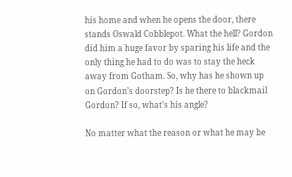his home and when he opens the door, there stands Oswald Cobblepot. What the hell? Gordon did him a huge favor by sparing his life and the only thing he had to do was to stay the heck away from Gotham. So, why has he shown up on Gordon’s doorstep? Is he there to blackmail Gordon? If so, what’s his angle?

No matter what the reason or what he may be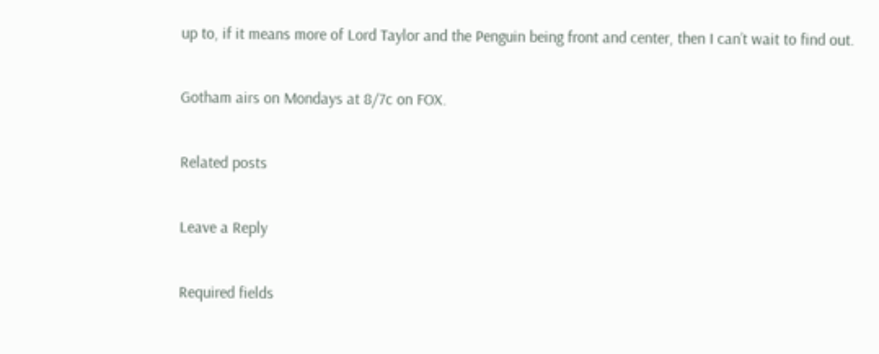up to, if it means more of Lord Taylor and the Penguin being front and center, then I can’t wait to find out.

Gotham airs on Mondays at 8/7c on FOX.

Related posts

Leave a Reply

Required fields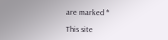are marked *

This site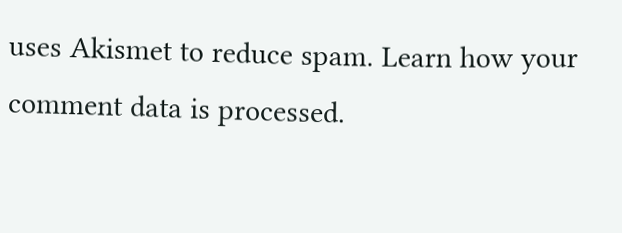uses Akismet to reduce spam. Learn how your comment data is processed.